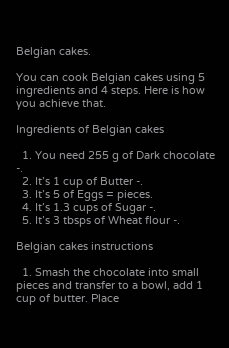Belgian cakes.

You can cook Belgian cakes using 5 ingredients and 4 steps. Here is how you achieve that.

Ingredients of Belgian cakes

  1. You need 255 g of Dark chocolate -.
  2. It’s 1 cup of Butter -.
  3. It’s 5 of Eggs = pieces.
  4. It’s 1.3 cups of Sugar -.
  5. It’s 3 tbsps of Wheat flour -.

Belgian cakes instructions

  1. Smash the chocolate into small pieces and transfer to a bowl, add 1 cup of butter. Place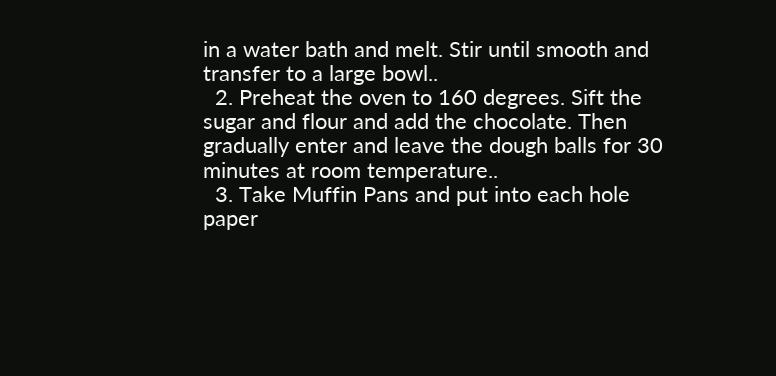in a water bath and melt. Stir until smooth and transfer to a large bowl..
  2. Preheat the oven to 160 degrees. Sift the sugar and flour and add the chocolate. Then gradually enter and leave the dough balls for 30 minutes at room temperature..
  3. Take Muffin Pans and put into each hole paper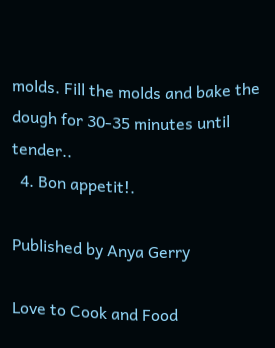molds. Fill the molds and bake the dough for 30-35 minutes until tender..
  4. Bon appetit!.

Published by Anya Gerry

Love to Cook and Food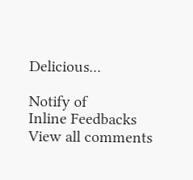Delicious...

Notify of
Inline Feedbacks
View all comments